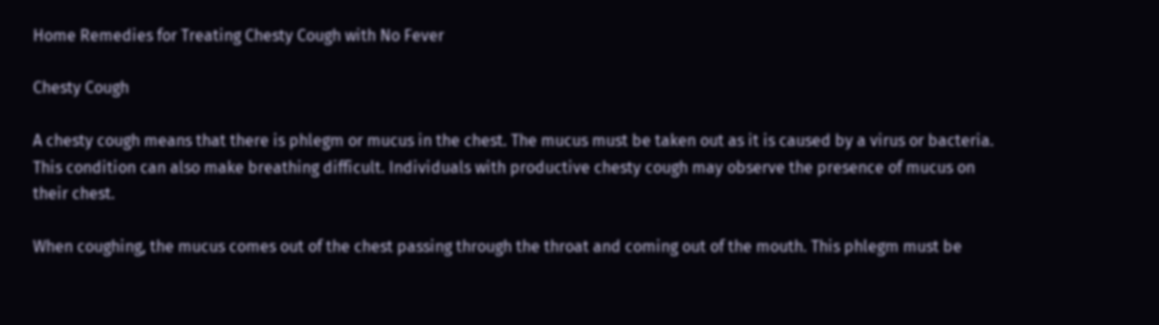Home Remedies for Treating Chesty Cough with No Fever

Chesty Cough

A chesty cough means that there is phlegm or mucus in the chest. The mucus must be taken out as it is caused by a virus or bacteria. This condition can also make breathing difficult. Individuals with productive chesty cough may observe the presence of mucus on their chest.

When coughing, the mucus comes out of the chest passing through the throat and coming out of the mouth. This phlegm must be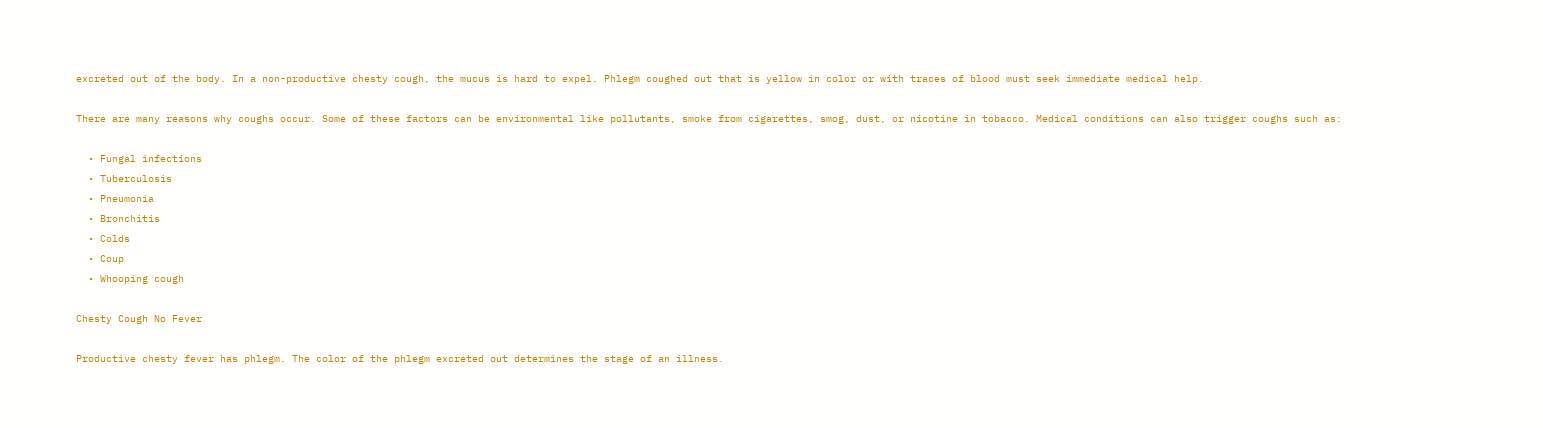excreted out of the body. In a non-productive chesty cough, the mucus is hard to expel. Phlegm coughed out that is yellow in color or with traces of blood must seek immediate medical help.

There are many reasons why coughs occur. Some of these factors can be environmental like pollutants, smoke from cigarettes, smog, dust, or nicotine in tobacco. Medical conditions can also trigger coughs such as:

  • Fungal infections
  • Tuberculosis
  • Pneumonia
  • Bronchitis
  • Colds
  • Coup
  • Whooping cough

Chesty Cough No Fever

Productive chesty fever has phlegm. The color of the phlegm excreted out determines the stage of an illness.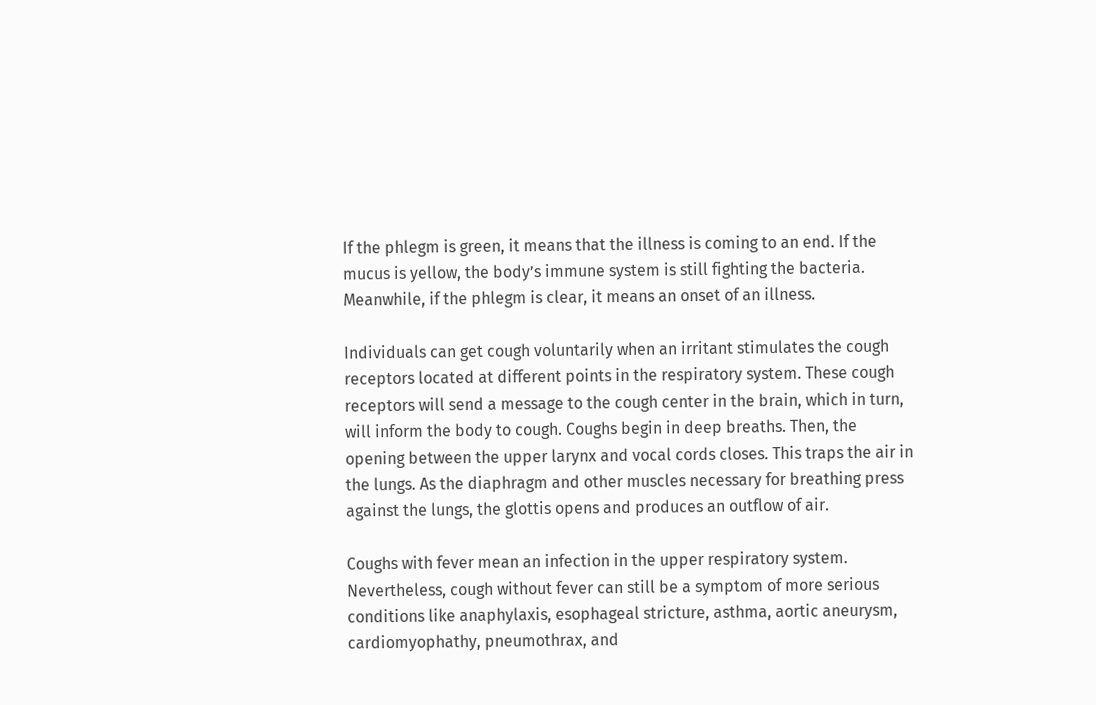If the phlegm is green, it means that the illness is coming to an end. If the mucus is yellow, the body’s immune system is still fighting the bacteria. Meanwhile, if the phlegm is clear, it means an onset of an illness.

Individuals can get cough voluntarily when an irritant stimulates the cough receptors located at different points in the respiratory system. These cough receptors will send a message to the cough center in the brain, which in turn, will inform the body to cough. Coughs begin in deep breaths. Then, the opening between the upper larynx and vocal cords closes. This traps the air in the lungs. As the diaphragm and other muscles necessary for breathing press against the lungs, the glottis opens and produces an outflow of air.

Coughs with fever mean an infection in the upper respiratory system. Nevertheless, cough without fever can still be a symptom of more serious conditions like anaphylaxis, esophageal stricture, asthma, aortic aneurysm, cardiomyophathy, pneumothrax, and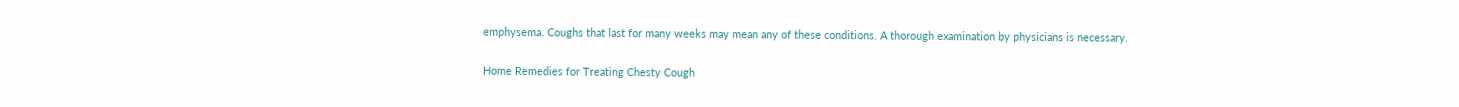emphysema. Coughs that last for many weeks may mean any of these conditions. A thorough examination by physicians is necessary.

Home Remedies for Treating Chesty Cough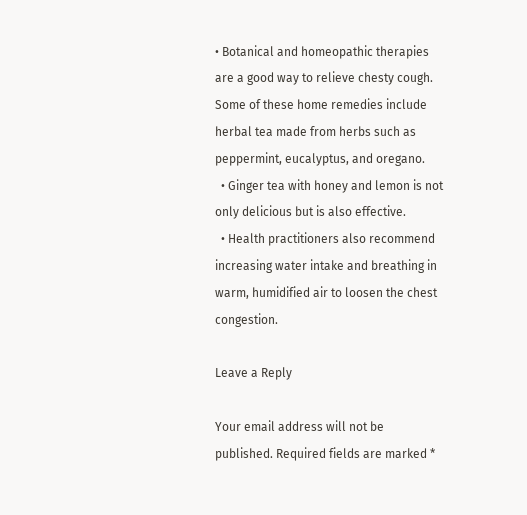• Botanical and homeopathic therapies are a good way to relieve chesty cough. Some of these home remedies include herbal tea made from herbs such as peppermint, eucalyptus, and oregano.
  • Ginger tea with honey and lemon is not only delicious but is also effective.
  • Health practitioners also recommend increasing water intake and breathing in warm, humidified air to loosen the chest congestion.

Leave a Reply

Your email address will not be published. Required fields are marked *